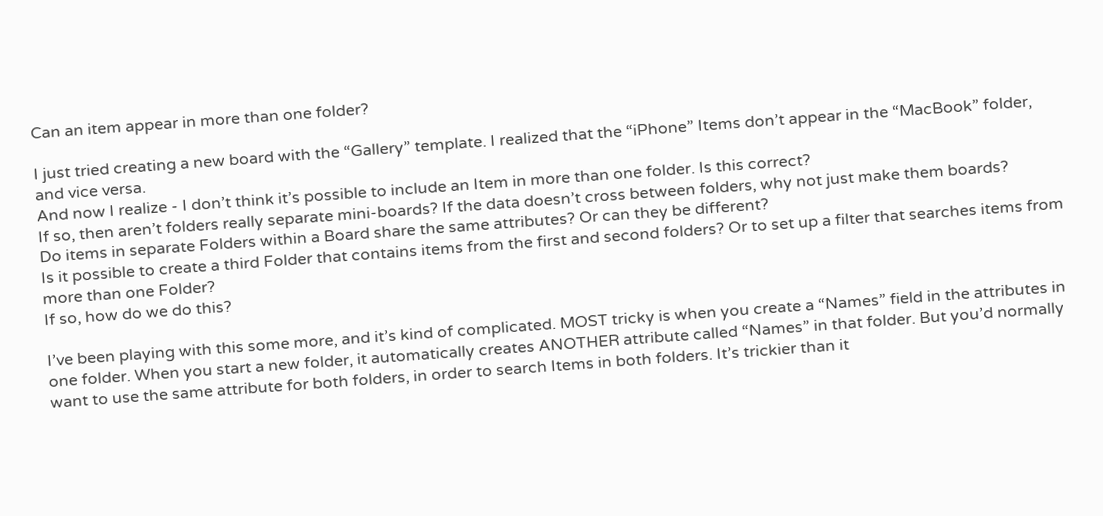Can an item appear in more than one folder?

I just tried creating a new board with the “Gallery” template. I realized that the “iPhone” Items don’t appear in the “MacBook” folder, and vice versa.
And now I realize - I don’t think it’s possible to include an Item in more than one folder. Is this correct?
If so, then aren’t folders really separate mini-boards? If the data doesn’t cross between folders, why not just make them boards?
Do items in separate Folders within a Board share the same attributes? Or can they be different?
Is it possible to create a third Folder that contains items from the first and second folders? Or to set up a filter that searches items from more than one Folder?
If so, how do we do this?

I’ve been playing with this some more, and it’s kind of complicated. MOST tricky is when you create a “Names” field in the attributes in one folder. When you start a new folder, it automatically creates ANOTHER attribute called “Names” in that folder. But you’d normally want to use the same attribute for both folders, in order to search Items in both folders. It’s trickier than it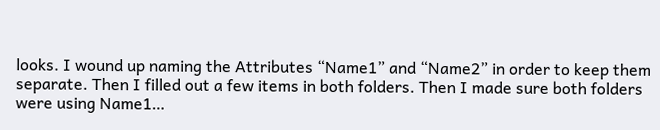looks. I wound up naming the Attributes “Name1” and “Name2” in order to keep them separate. Then I filled out a few items in both folders. Then I made sure both folders were using Name1…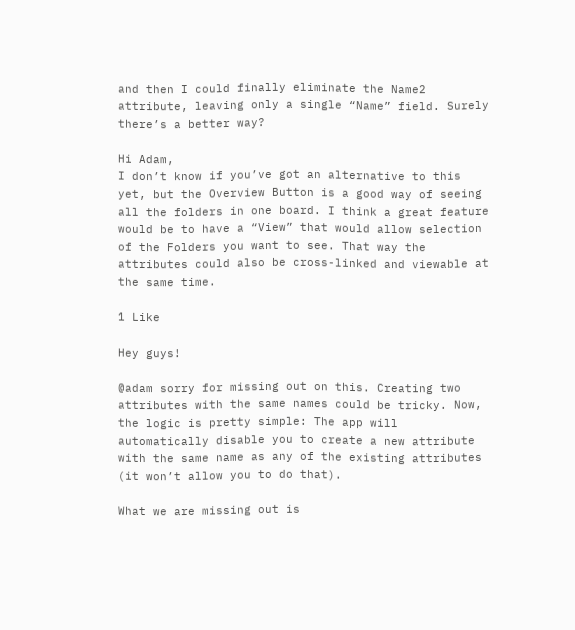and then I could finally eliminate the Name2 attribute, leaving only a single “Name” field. Surely there’s a better way?

Hi Adam,
I don’t know if you’ve got an alternative to this yet, but the Overview Button is a good way of seeing all the folders in one board. I think a great feature would be to have a “View” that would allow selection of the Folders you want to see. That way the attributes could also be cross-linked and viewable at the same time.

1 Like

Hey guys!

@adam sorry for missing out on this. Creating two attributes with the same names could be tricky. Now, the logic is pretty simple: The app will automatically disable you to create a new attribute with the same name as any of the existing attributes (it won’t allow you to do that).

What we are missing out is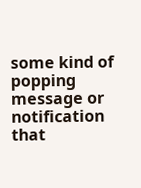some kind of popping message or notification that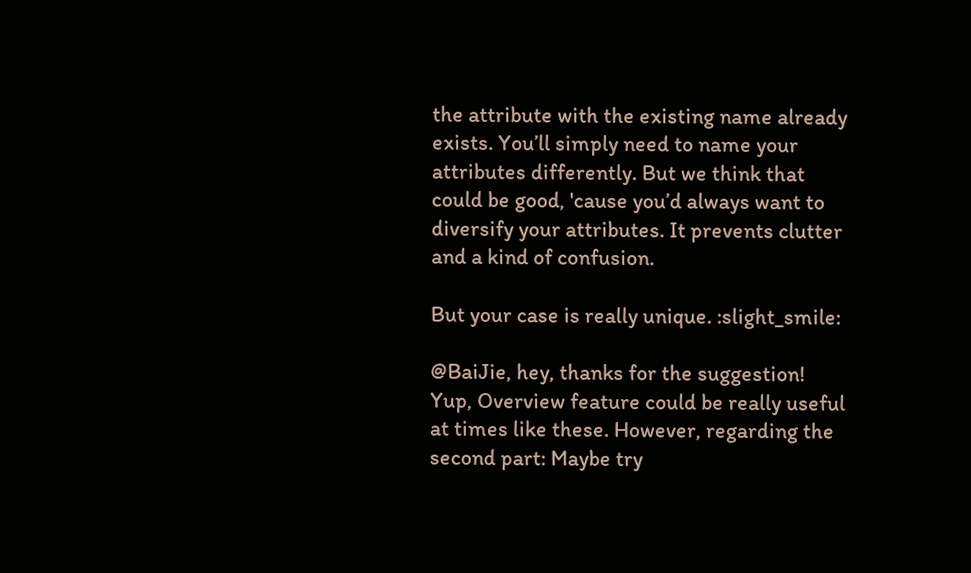the attribute with the existing name already exists. You’ll simply need to name your attributes differently. But we think that could be good, 'cause you’d always want to diversify your attributes. It prevents clutter and a kind of confusion.

But your case is really unique. :slight_smile:

@BaiJie, hey, thanks for the suggestion! Yup, Overview feature could be really useful at times like these. However, regarding the second part: Maybe try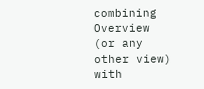combining Overview (or any other view) with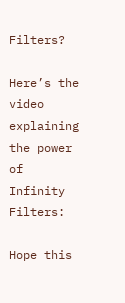Filters?

Here’s the video explaining the power of Infinity Filters:

Hope this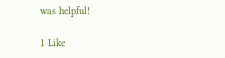was helpful!

1 Like